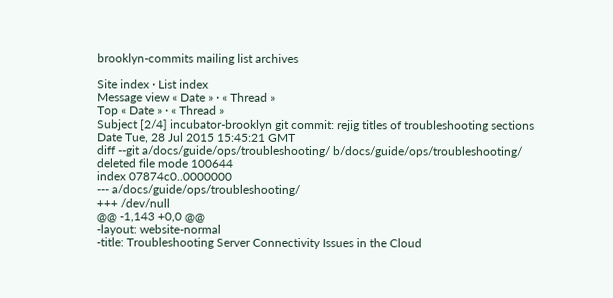brooklyn-commits mailing list archives

Site index · List index
Message view « Date » · « Thread »
Top « Date » · « Thread »
Subject [2/4] incubator-brooklyn git commit: rejig titles of troubleshooting sections
Date Tue, 28 Jul 2015 15:45:21 GMT
diff --git a/docs/guide/ops/troubleshooting/ b/docs/guide/ops/troubleshooting/
deleted file mode 100644
index 07874c0..0000000
--- a/docs/guide/ops/troubleshooting/
+++ /dev/null
@@ -1,143 +0,0 @@
-layout: website-normal
-title: Troubleshooting Server Connectivity Issues in the Cloud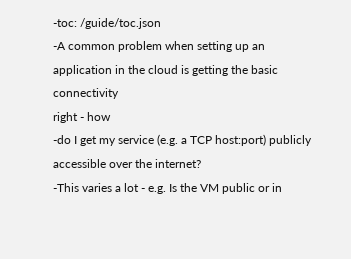-toc: /guide/toc.json
-A common problem when setting up an application in the cloud is getting the basic connectivity
right - how
-do I get my service (e.g. a TCP host:port) publicly accessible over the internet?
-This varies a lot - e.g. Is the VM public or in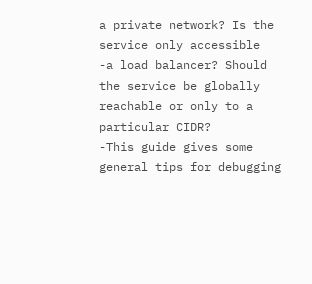a private network? Is the service only accessible
-a load balancer? Should the service be globally reachable or only to a particular CIDR?
-This guide gives some general tips for debugging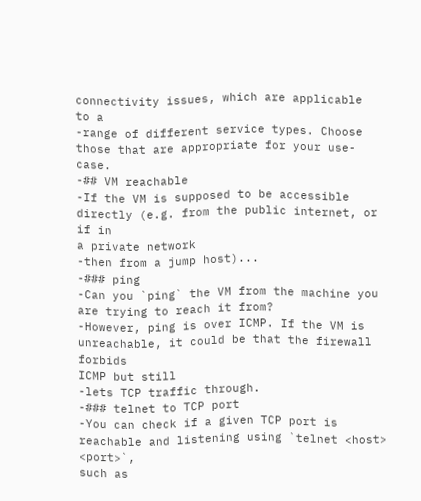connectivity issues, which are applicable
to a
-range of different service types. Choose those that are appropriate for your use-case.
-## VM reachable
-If the VM is supposed to be accessible directly (e.g. from the public internet, or if in
a private network
-then from a jump host)...
-### ping
-Can you `ping` the VM from the machine you are trying to reach it from?
-However, ping is over ICMP. If the VM is unreachable, it could be that the firewall forbids
ICMP but still
-lets TCP traffic through.
-### telnet to TCP port
-You can check if a given TCP port is reachable and listening using `telnet <host> <port>`,
such as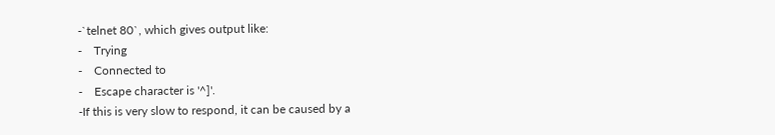-`telnet 80`, which gives output like:
-    Trying
-    Connected to
-    Escape character is '^]'.
-If this is very slow to respond, it can be caused by a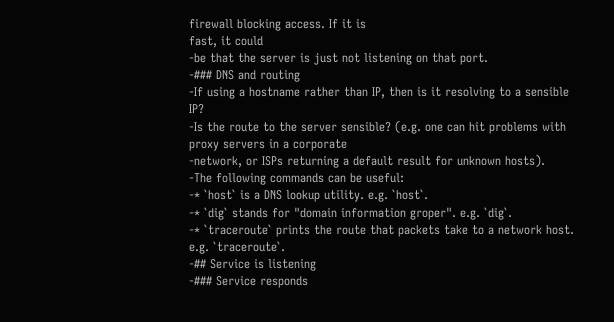firewall blocking access. If it is
fast, it could
-be that the server is just not listening on that port.
-### DNS and routing
-If using a hostname rather than IP, then is it resolving to a sensible IP?
-Is the route to the server sensible? (e.g. one can hit problems with proxy servers in a corporate
-network, or ISPs returning a default result for unknown hosts).
-The following commands can be useful:
-* `host` is a DNS lookup utility. e.g. `host`.
-* `dig` stands for "domain information groper". e.g. `dig`.
-* `traceroute` prints the route that packets take to a network host. e.g. `traceroute`.
-## Service is listening
-### Service responds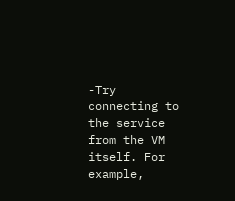-Try connecting to the service from the VM itself. For example,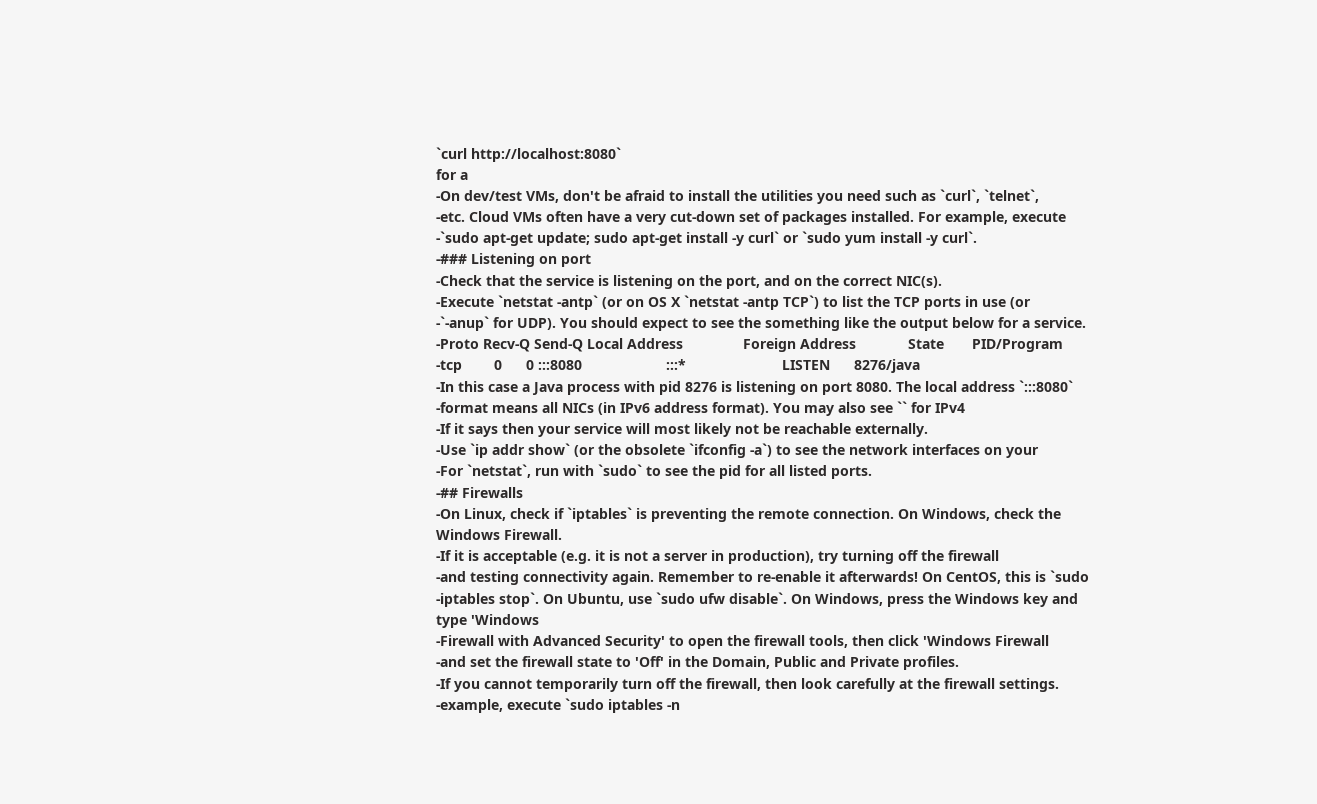`curl http://localhost:8080`
for a
-On dev/test VMs, don't be afraid to install the utilities you need such as `curl`, `telnet`,
-etc. Cloud VMs often have a very cut-down set of packages installed. For example, execute
-`sudo apt-get update; sudo apt-get install -y curl` or `sudo yum install -y curl`.
-### Listening on port
-Check that the service is listening on the port, and on the correct NIC(s).
-Execute `netstat -antp` (or on OS X `netstat -antp TCP`) to list the TCP ports in use (or
-`-anup` for UDP). You should expect to see the something like the output below for a service.
-Proto Recv-Q Send-Q Local Address               Foreign Address             State       PID/Program
-tcp        0      0 :::8080                     :::*                        LISTEN      8276/java
-In this case a Java process with pid 8276 is listening on port 8080. The local address `:::8080`
-format means all NICs (in IPv6 address format). You may also see `` for IPv4
-If it says then your service will most likely not be reachable externally.
-Use `ip addr show` (or the obsolete `ifconfig -a`) to see the network interfaces on your
-For `netstat`, run with `sudo` to see the pid for all listed ports.
-## Firewalls
-On Linux, check if `iptables` is preventing the remote connection. On Windows, check the
Windows Firewall.
-If it is acceptable (e.g. it is not a server in production), try turning off the firewall
-and testing connectivity again. Remember to re-enable it afterwards! On CentOS, this is `sudo
-iptables stop`. On Ubuntu, use `sudo ufw disable`. On Windows, press the Windows key and
type 'Windows
-Firewall with Advanced Security' to open the firewall tools, then click 'Windows Firewall
-and set the firewall state to 'Off' in the Domain, Public and Private profiles.
-If you cannot temporarily turn off the firewall, then look carefully at the firewall settings.
-example, execute `sudo iptables -n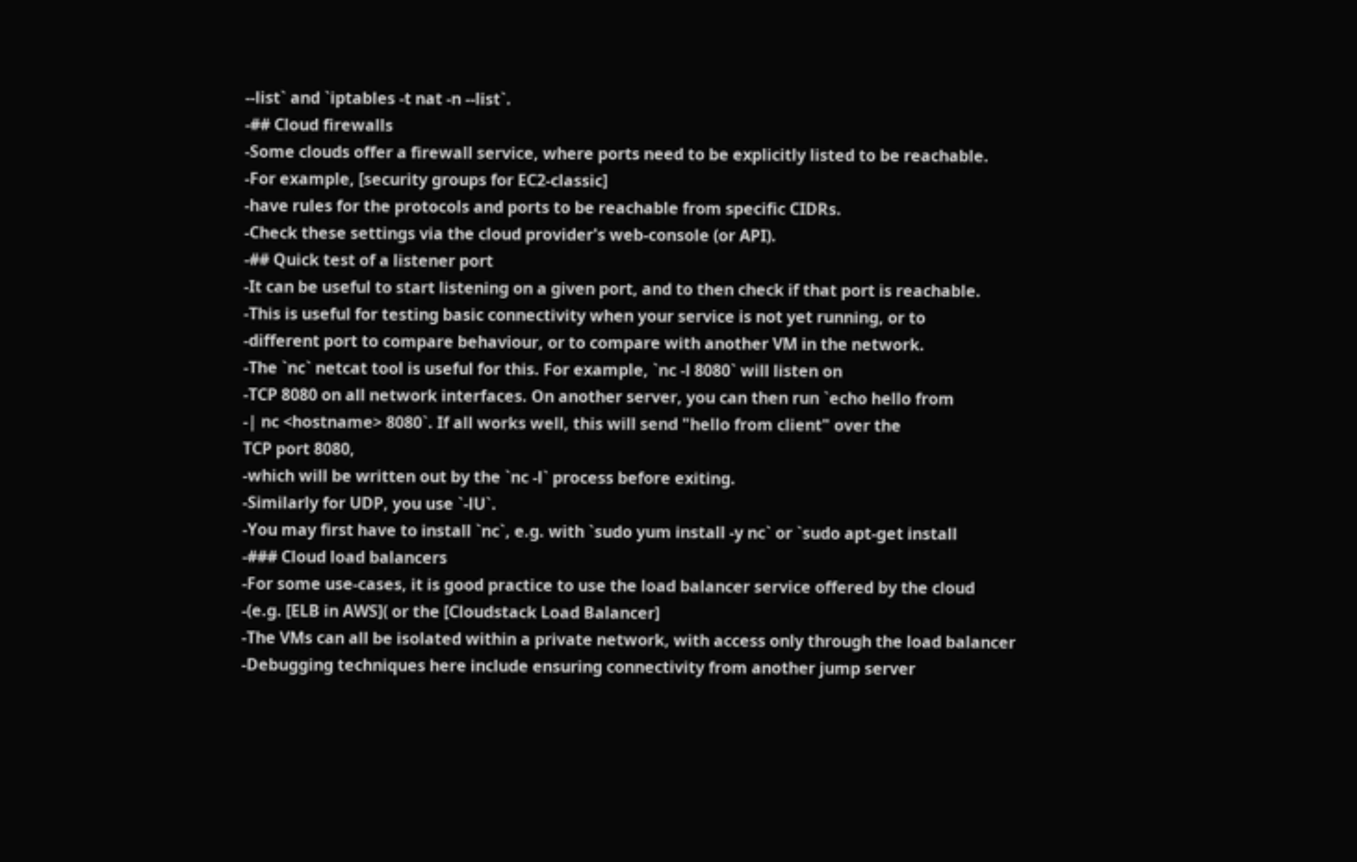--list` and `iptables -t nat -n --list`.
-## Cloud firewalls
-Some clouds offer a firewall service, where ports need to be explicitly listed to be reachable.
-For example, [security groups for EC2-classic]
-have rules for the protocols and ports to be reachable from specific CIDRs.
-Check these settings via the cloud provider's web-console (or API).
-## Quick test of a listener port
-It can be useful to start listening on a given port, and to then check if that port is reachable.
-This is useful for testing basic connectivity when your service is not yet running, or to
-different port to compare behaviour, or to compare with another VM in the network.
-The `nc` netcat tool is useful for this. For example, `nc -l 8080` will listen on
-TCP 8080 on all network interfaces. On another server, you can then run `echo hello from
-| nc <hostname> 8080`. If all works well, this will send "hello from client" over the
TCP port 8080,
-which will be written out by the `nc -l` process before exiting.
-Similarly for UDP, you use `-lU`.
-You may first have to install `nc`, e.g. with `sudo yum install -y nc` or `sudo apt-get install
-### Cloud load balancers
-For some use-cases, it is good practice to use the load balancer service offered by the cloud
-(e.g. [ELB in AWS]( or the [Cloudstack Load Balancer]
-The VMs can all be isolated within a private network, with access only through the load balancer
-Debugging techniques here include ensuring connectivity from another jump server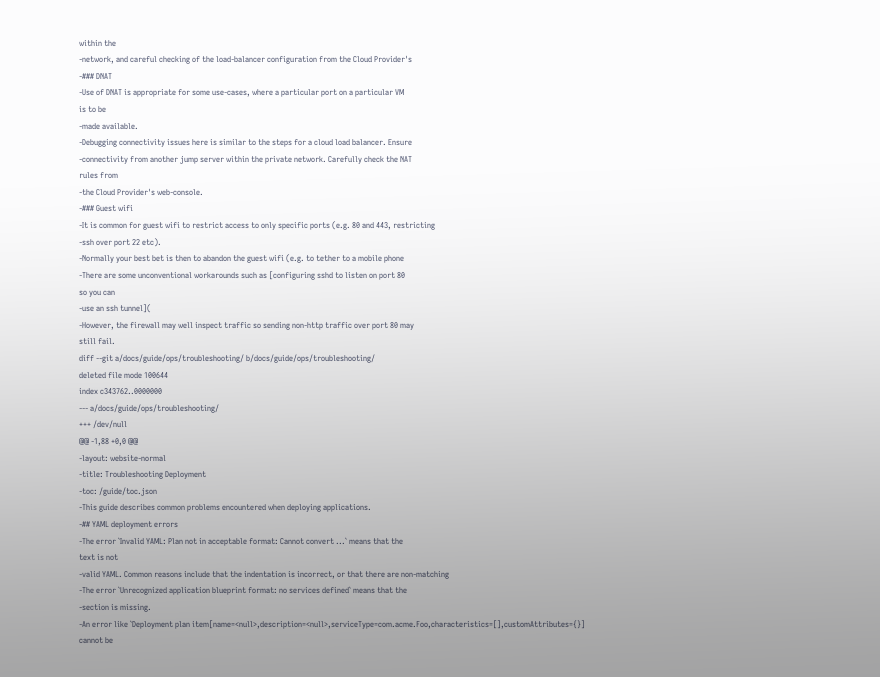within the
-network, and careful checking of the load-balancer configuration from the Cloud Provider's
-### DNAT
-Use of DNAT is appropriate for some use-cases, where a particular port on a particular VM
is to be
-made available.
-Debugging connectivity issues here is similar to the steps for a cloud load balancer. Ensure
-connectivity from another jump server within the private network. Carefully check the NAT
rules from
-the Cloud Provider's web-console.
-### Guest wifi
-It is common for guest wifi to restrict access to only specific ports (e.g. 80 and 443, restricting
-ssh over port 22 etc).
-Normally your best bet is then to abandon the guest wifi (e.g. to tether to a mobile phone
-There are some unconventional workarounds such as [configuring sshd to listen on port 80
so you can
-use an ssh tunnel](
-However, the firewall may well inspect traffic so sending non-http traffic over port 80 may
still fail.
diff --git a/docs/guide/ops/troubleshooting/ b/docs/guide/ops/troubleshooting/
deleted file mode 100644
index c343762..0000000
--- a/docs/guide/ops/troubleshooting/
+++ /dev/null
@@ -1,88 +0,0 @@
-layout: website-normal
-title: Troubleshooting Deployment
-toc: /guide/toc.json
-This guide describes common problems encountered when deploying applications.
-## YAML deployment errors
-The error `Invalid YAML: Plan not in acceptable format: Cannot convert ...` means that the
text is not
-valid YAML. Common reasons include that the indentation is incorrect, or that there are non-matching
-The error `Unrecognized application blueprint format: no services defined` means that the
-section is missing.
-An error like `Deployment plan item[name=<null>,description=<null>,serviceType=com.acme.Foo,characteristics=[],customAttributes={}]
cannot be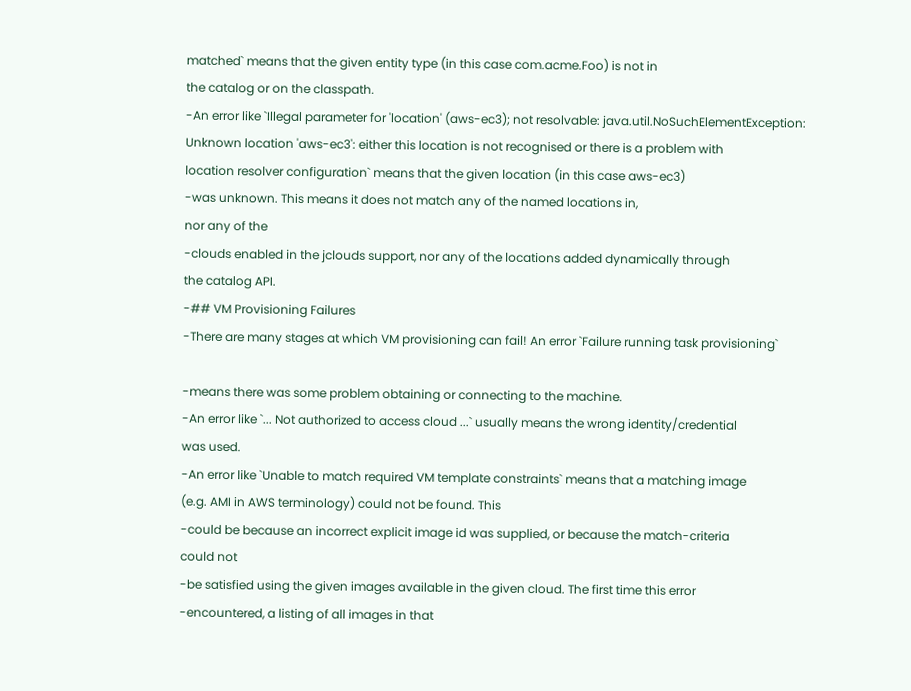matched` means that the given entity type (in this case com.acme.Foo) is not in
the catalog or on the classpath.
-An error like `Illegal parameter for 'location' (aws-ec3); not resolvable: java.util.NoSuchElementException:
Unknown location 'aws-ec3': either this location is not recognised or there is a problem with
location resolver configuration` means that the given location (in this case aws-ec3)
-was unknown. This means it does not match any of the named locations in,
nor any of the
-clouds enabled in the jclouds support, nor any of the locations added dynamically through
the catalog API.
-## VM Provisioning Failures
-There are many stages at which VM provisioning can fail! An error `Failure running task provisioning`

-means there was some problem obtaining or connecting to the machine.
-An error like `... Not authorized to access cloud ...` usually means the wrong identity/credential
was used.
-An error like `Unable to match required VM template constraints` means that a matching image
(e.g. AMI in AWS terminology) could not be found. This
-could be because an incorrect explicit image id was supplied, or because the match-criteria
could not
-be satisfied using the given images available in the given cloud. The first time this error
-encountered, a listing of all images in that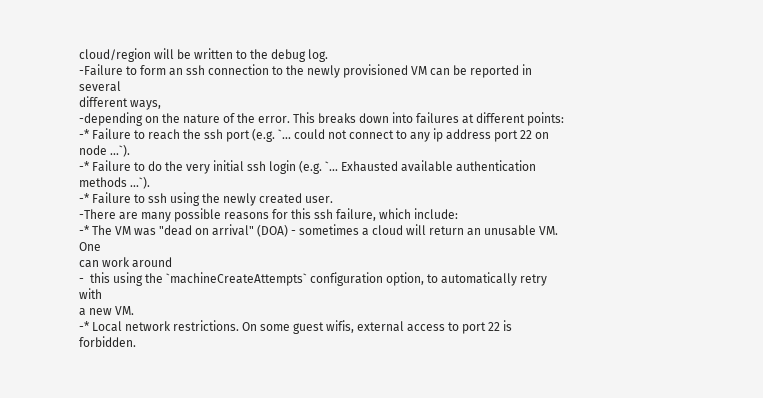cloud/region will be written to the debug log.
-Failure to form an ssh connection to the newly provisioned VM can be reported in several
different ways,
-depending on the nature of the error. This breaks down into failures at different points:
-* Failure to reach the ssh port (e.g. `... could not connect to any ip address port 22 on
node ...`).
-* Failure to do the very initial ssh login (e.g. `... Exhausted available authentication
methods ...`).
-* Failure to ssh using the newly created user.
-There are many possible reasons for this ssh failure, which include:
-* The VM was "dead on arrival" (DOA) - sometimes a cloud will return an unusable VM. One
can work around
-  this using the `machineCreateAttempts` configuration option, to automatically retry with
a new VM.
-* Local network restrictions. On some guest wifis, external access to port 22 is forbidden.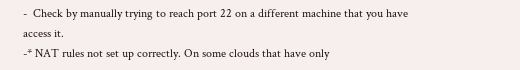-  Check by manually trying to reach port 22 on a different machine that you have access it.
-* NAT rules not set up correctly. On some clouds that have only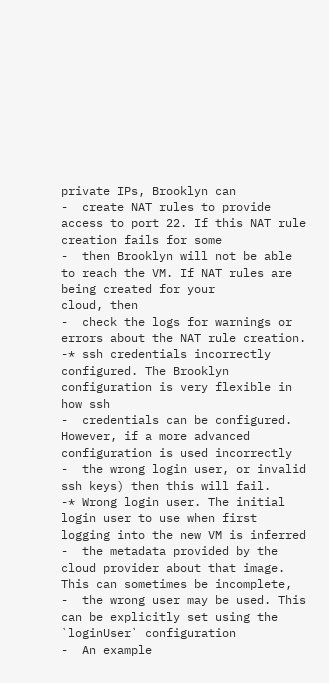private IPs, Brooklyn can
-  create NAT rules to provide access to port 22. If this NAT rule creation fails for some
-  then Brooklyn will not be able to reach the VM. If NAT rules are being created for your
cloud, then
-  check the logs for warnings or errors about the NAT rule creation.
-* ssh credentials incorrectly configured. The Brooklyn configuration is very flexible in
how ssh
-  credentials can be configured. However, if a more advanced configuration is used incorrectly
-  the wrong login user, or invalid ssh keys) then this will fail.
-* Wrong login user. The initial login user to use when first logging into the new VM is inferred
-  the metadata provided by the cloud provider about that image. This can sometimes be incomplete,
-  the wrong user may be used. This can be explicitly set using the `loginUser` configuration
-  An example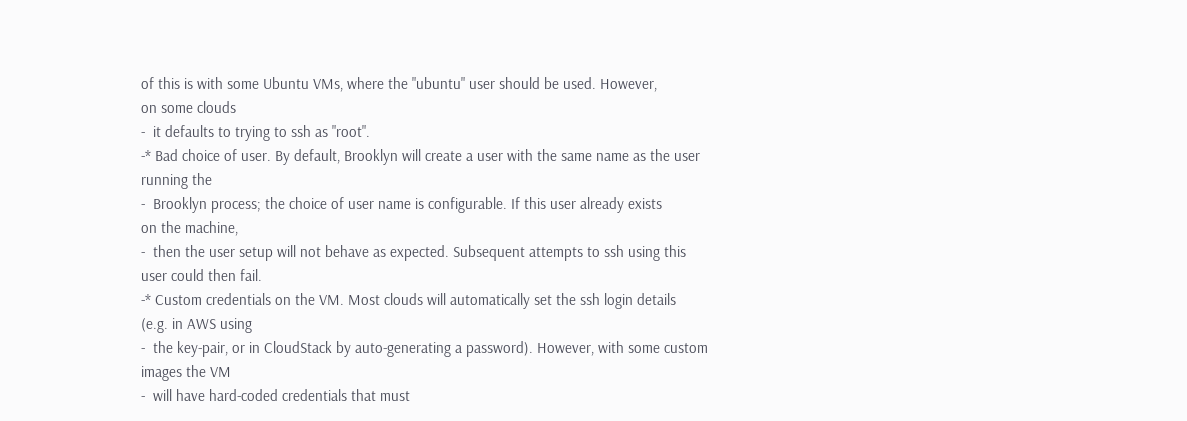of this is with some Ubuntu VMs, where the "ubuntu" user should be used. However,
on some clouds
-  it defaults to trying to ssh as "root".
-* Bad choice of user. By default, Brooklyn will create a user with the same name as the user
running the
-  Brooklyn process; the choice of user name is configurable. If this user already exists
on the machine,
-  then the user setup will not behave as expected. Subsequent attempts to ssh using this
user could then fail.
-* Custom credentials on the VM. Most clouds will automatically set the ssh login details
(e.g. in AWS using
-  the key-pair, or in CloudStack by auto-generating a password). However, with some custom
images the VM
-  will have hard-coded credentials that must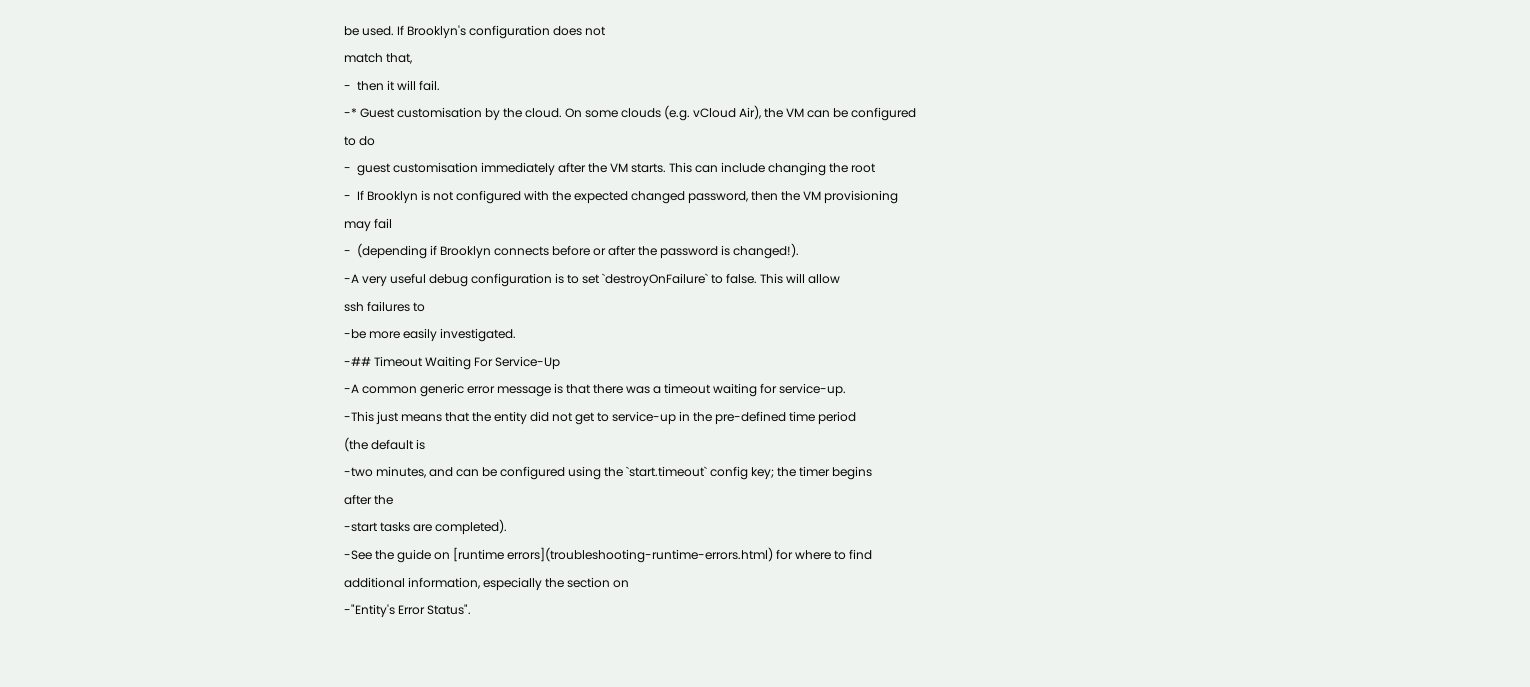be used. If Brooklyn's configuration does not
match that,
-  then it will fail.
-* Guest customisation by the cloud. On some clouds (e.g. vCloud Air), the VM can be configured
to do
-  guest customisation immediately after the VM starts. This can include changing the root
-  If Brooklyn is not configured with the expected changed password, then the VM provisioning
may fail
-  (depending if Brooklyn connects before or after the password is changed!).
-A very useful debug configuration is to set `destroyOnFailure` to false. This will allow
ssh failures to
-be more easily investigated.
-## Timeout Waiting For Service-Up
-A common generic error message is that there was a timeout waiting for service-up.
-This just means that the entity did not get to service-up in the pre-defined time period
(the default is
-two minutes, and can be configured using the `start.timeout` config key; the timer begins
after the
-start tasks are completed).
-See the guide on [runtime errors](troubleshooting-runtime-errors.html) for where to find
additional information, especially the section on
-"Entity's Error Status".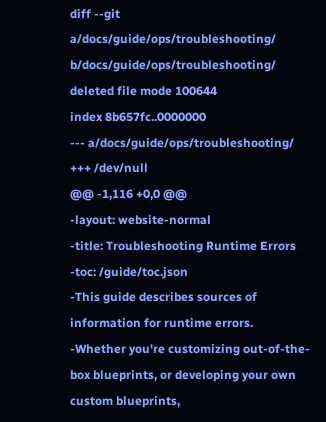diff --git a/docs/guide/ops/troubleshooting/ b/docs/guide/ops/troubleshooting/
deleted file mode 100644
index 8b657fc..0000000
--- a/docs/guide/ops/troubleshooting/
+++ /dev/null
@@ -1,116 +0,0 @@
-layout: website-normal
-title: Troubleshooting Runtime Errors
-toc: /guide/toc.json
-This guide describes sources of information for runtime errors.
-Whether you're customizing out-of-the-box blueprints, or developing your own custom blueprints,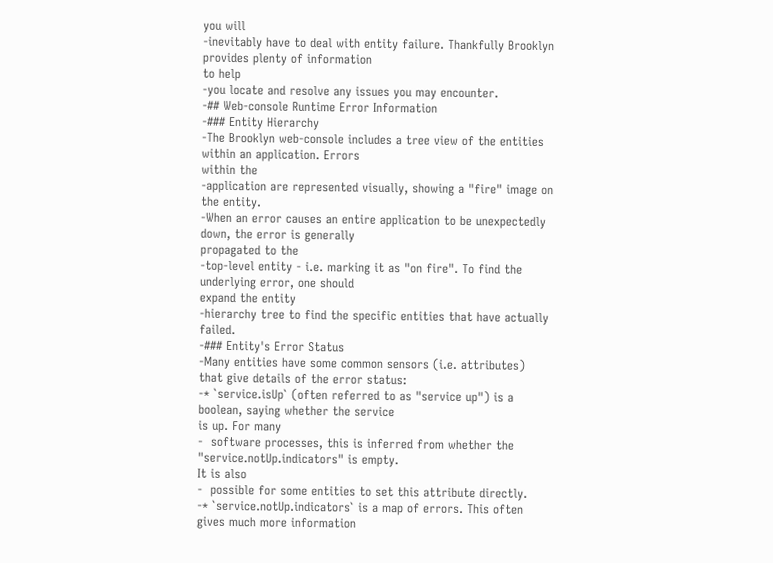you will
-inevitably have to deal with entity failure. Thankfully Brooklyn provides plenty of information
to help
-you locate and resolve any issues you may encounter.
-## Web-console Runtime Error Information
-### Entity Hierarchy
-The Brooklyn web-console includes a tree view of the entities within an application. Errors
within the
-application are represented visually, showing a "fire" image on the entity.
-When an error causes an entire application to be unexpectedly down, the error is generally
propagated to the
-top-level entity - i.e. marking it as "on fire". To find the underlying error, one should
expand the entity
-hierarchy tree to find the specific entities that have actually failed.
-### Entity's Error Status
-Many entities have some common sensors (i.e. attributes) that give details of the error status:
-* `service.isUp` (often referred to as "service up") is a boolean, saying whether the service
is up. For many
-  software processes, this is inferred from whether the "service.notUp.indicators" is empty.
It is also
-  possible for some entities to set this attribute directly.
-* `service.notUp.indicators` is a map of errors. This often gives much more information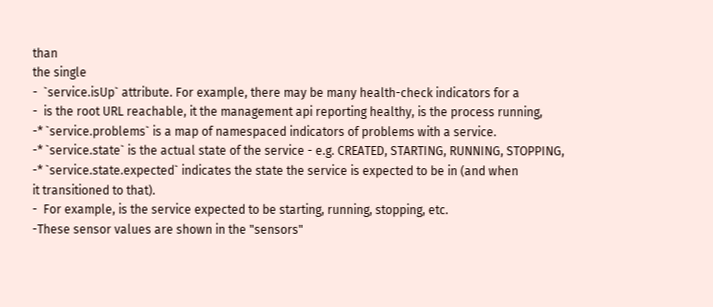than
the single
-  `service.isUp` attribute. For example, there may be many health-check indicators for a
-  is the root URL reachable, it the management api reporting healthy, is the process running,
-* `service.problems` is a map of namespaced indicators of problems with a service.
-* `service.state` is the actual state of the service - e.g. CREATED, STARTING, RUNNING, STOPPING,
-* `service.state.expected` indicates the state the service is expected to be in (and when
it transitioned to that).
-  For example, is the service expected to be starting, running, stopping, etc.
-These sensor values are shown in the "sensors"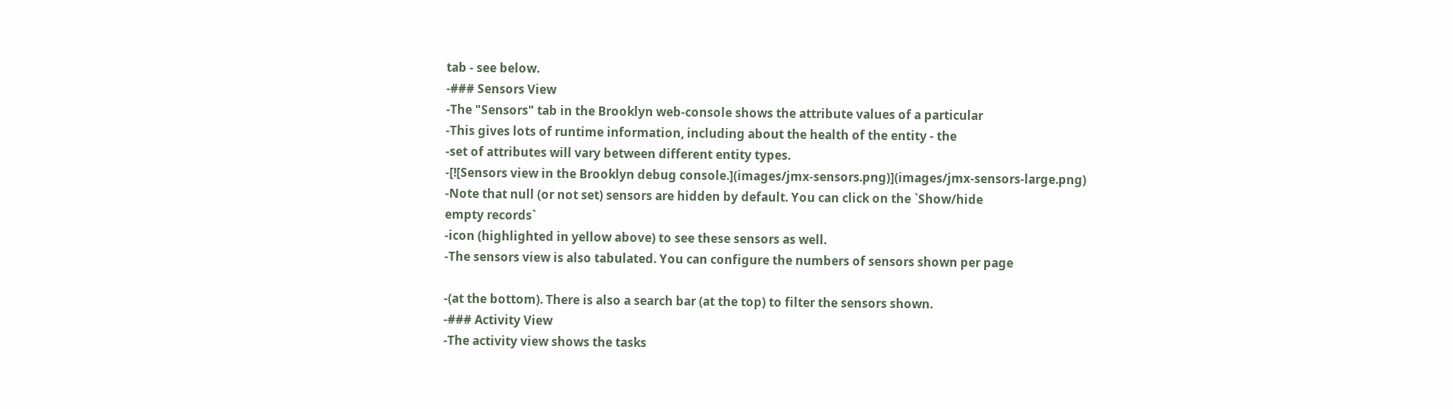tab - see below.
-### Sensors View
-The "Sensors" tab in the Brooklyn web-console shows the attribute values of a particular
-This gives lots of runtime information, including about the health of the entity - the
-set of attributes will vary between different entity types.
-[![Sensors view in the Brooklyn debug console.](images/jmx-sensors.png)](images/jmx-sensors-large.png)
-Note that null (or not set) sensors are hidden by default. You can click on the `Show/hide
empty records`
-icon (highlighted in yellow above) to see these sensors as well.
-The sensors view is also tabulated. You can configure the numbers of sensors shown per page

-(at the bottom). There is also a search bar (at the top) to filter the sensors shown.
-### Activity View
-The activity view shows the tasks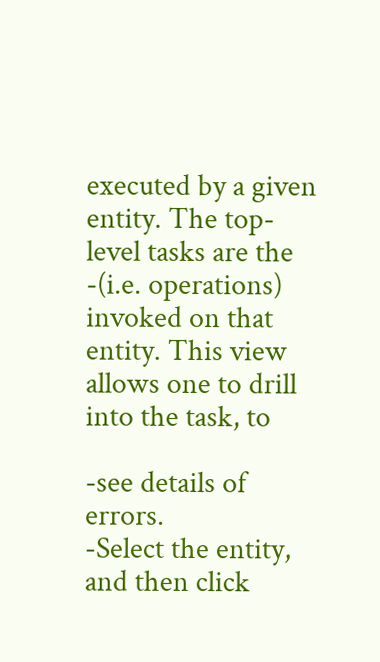executed by a given entity. The top-level tasks are the
-(i.e. operations) invoked on that entity. This view allows one to drill into the task, to

-see details of errors.
-Select the entity, and then click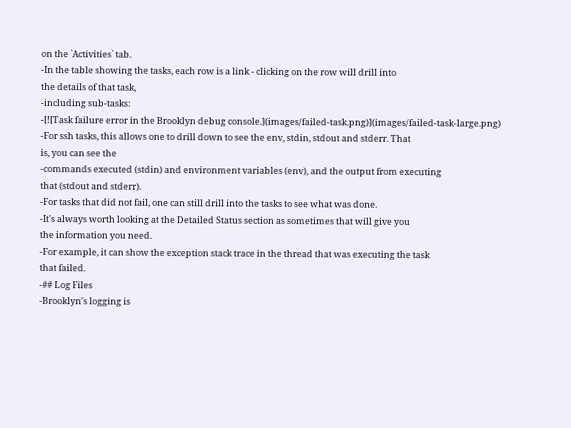on the `Activities` tab.
-In the table showing the tasks, each row is a link - clicking on the row will drill into
the details of that task,
-including sub-tasks:
-[![Task failure error in the Brooklyn debug console.](images/failed-task.png)](images/failed-task-large.png)
-For ssh tasks, this allows one to drill down to see the env, stdin, stdout and stderr. That
is, you can see the
-commands executed (stdin) and environment variables (env), and the output from executing
that (stdout and stderr).
-For tasks that did not fail, one can still drill into the tasks to see what was done.
-It's always worth looking at the Detailed Status section as sometimes that will give you
the information you need.
-For example, it can show the exception stack trace in the thread that was executing the task
that failed.
-## Log Files
-Brooklyn's logging is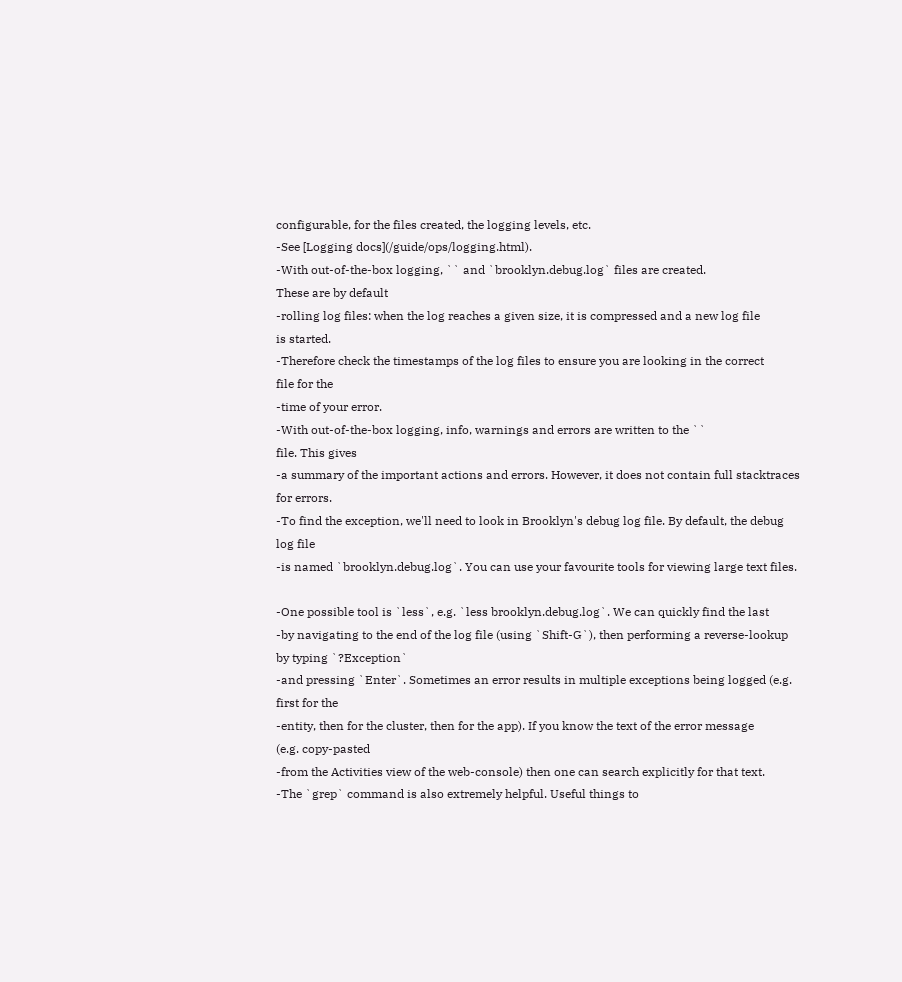configurable, for the files created, the logging levels, etc.
-See [Logging docs](/guide/ops/logging.html).
-With out-of-the-box logging, `` and `brooklyn.debug.log` files are created.
These are by default
-rolling log files: when the log reaches a given size, it is compressed and a new log file
is started.
-Therefore check the timestamps of the log files to ensure you are looking in the correct
file for the
-time of your error.
-With out-of-the-box logging, info, warnings and errors are written to the ``
file. This gives
-a summary of the important actions and errors. However, it does not contain full stacktraces
for errors.
-To find the exception, we'll need to look in Brooklyn's debug log file. By default, the debug
log file
-is named `brooklyn.debug.log`. You can use your favourite tools for viewing large text files.

-One possible tool is `less`, e.g. `less brooklyn.debug.log`. We can quickly find the last
-by navigating to the end of the log file (using `Shift-G`), then performing a reverse-lookup
by typing `?Exception`
-and pressing `Enter`. Sometimes an error results in multiple exceptions being logged (e.g.
first for the
-entity, then for the cluster, then for the app). If you know the text of the error message
(e.g. copy-pasted
-from the Activities view of the web-console) then one can search explicitly for that text.
-The `grep` command is also extremely helpful. Useful things to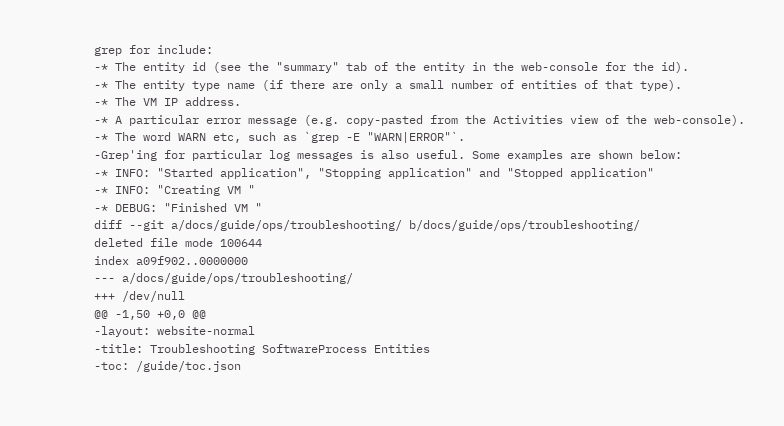grep for include:
-* The entity id (see the "summary" tab of the entity in the web-console for the id).
-* The entity type name (if there are only a small number of entities of that type).
-* The VM IP address.
-* A particular error message (e.g. copy-pasted from the Activities view of the web-console).
-* The word WARN etc, such as `grep -E "WARN|ERROR"`.
-Grep'ing for particular log messages is also useful. Some examples are shown below:
-* INFO: "Started application", "Stopping application" and "Stopped application"
-* INFO: "Creating VM "
-* DEBUG: "Finished VM "
diff --git a/docs/guide/ops/troubleshooting/ b/docs/guide/ops/troubleshooting/
deleted file mode 100644
index a09f902..0000000
--- a/docs/guide/ops/troubleshooting/
+++ /dev/null
@@ -1,50 +0,0 @@
-layout: website-normal
-title: Troubleshooting SoftwareProcess Entities
-toc: /guide/toc.json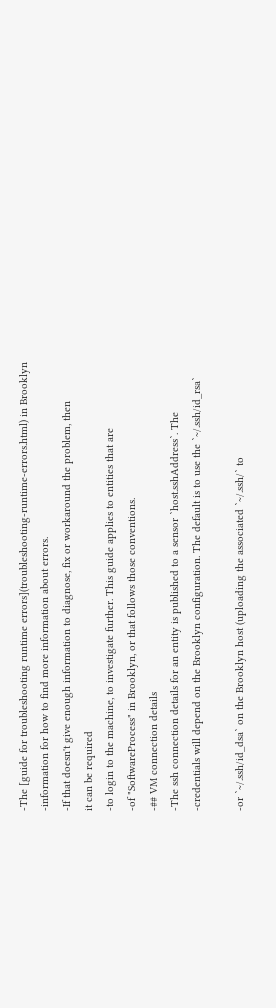-The [guide for troubleshooting runtime errors](troubleshooting-runtime-errors.html) in Brooklyn
-information for how to find more information about errors.
-If that doesn't give enough information to diagnose, fix or workaround the problem, then
it can be required
-to login to the machine, to investigate further. This guide applies to entities that are
-of "SoftwareProcess" in Brooklyn, or that follows those conventions.
-## VM connection details
-The ssh connection details for an entity is published to a sensor `host.sshAddress`. The
-credentials will depend on the Brooklyn configuration. The default is to use the `~/.ssh/id_rsa`

-or `~/.ssh/id_dsa` on the Brooklyn host (uploading the associated `~/.ssh/` to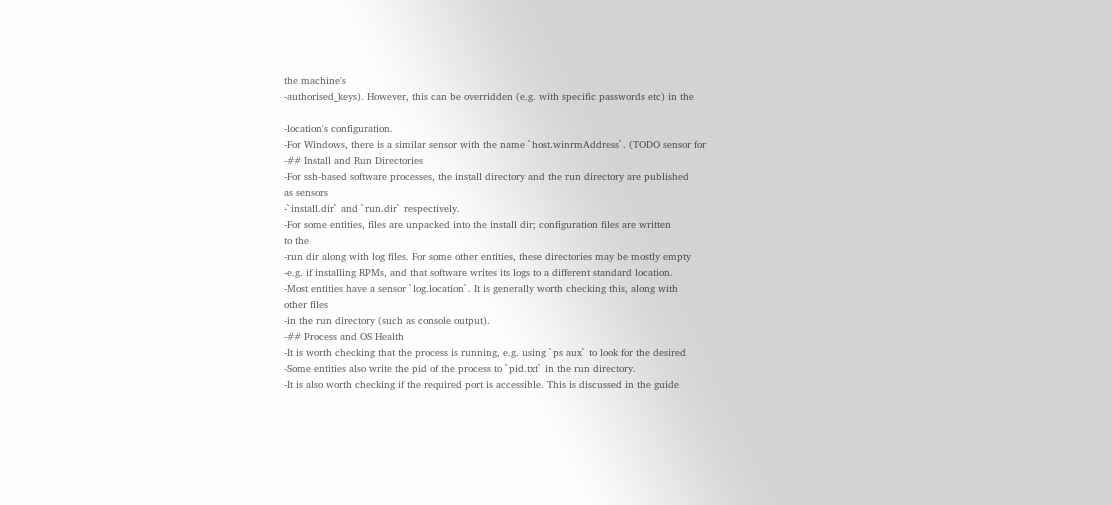the machine's
-authorised_keys). However, this can be overridden (e.g. with specific passwords etc) in the

-location's configuration.
-For Windows, there is a similar sensor with the name `host.winrmAddress`. (TODO sensor for
-## Install and Run Directories
-For ssh-based software processes, the install directory and the run directory are published
as sensors
-`install.dir` and `run.dir` respectively.
-For some entities, files are unpacked into the install dir; configuration files are written
to the
-run dir along with log files. For some other entities, these directories may be mostly empty
-e.g. if installing RPMs, and that software writes its logs to a different standard location.
-Most entities have a sensor `log.location`. It is generally worth checking this, along with
other files
-in the run directory (such as console output).
-## Process and OS Health
-It is worth checking that the process is running, e.g. using `ps aux` to look for the desired
-Some entities also write the pid of the process to `pid.txt` in the run directory.
-It is also worth checking if the required port is accessible. This is discussed in the guide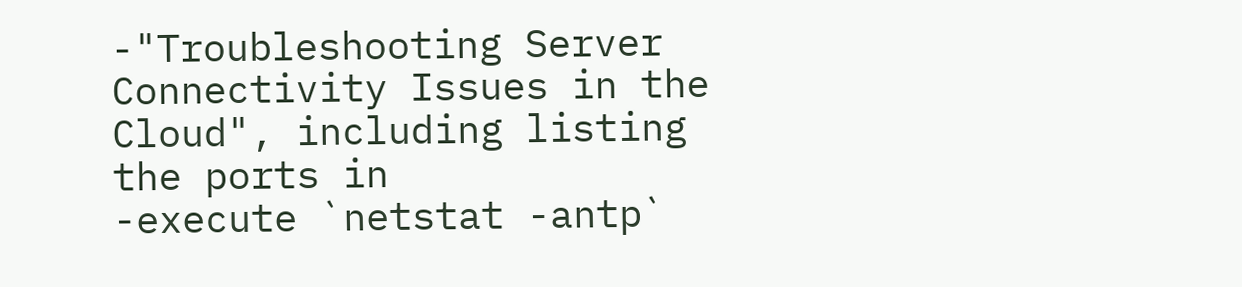-"Troubleshooting Server Connectivity Issues in the Cloud", including listing the ports in
-execute `netstat -antp`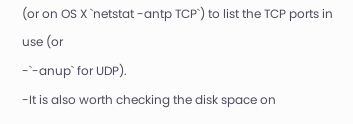(or on OS X `netstat -antp TCP`) to list the TCP ports in use (or
-`-anup` for UDP).
-It is also worth checking the disk space on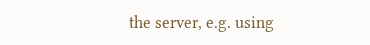the server, e.g. using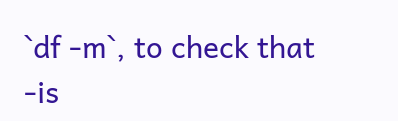`df -m`, to check that
-is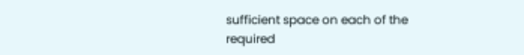sufficient space on each of the required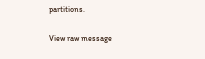partitions.

View raw message